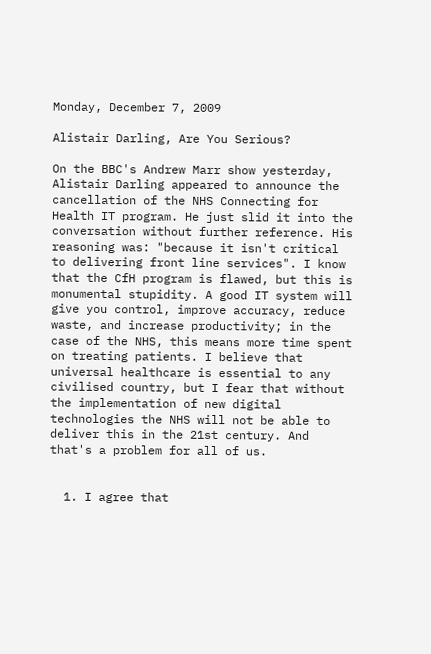Monday, December 7, 2009

Alistair Darling, Are You Serious?

On the BBC's Andrew Marr show yesterday, Alistair Darling appeared to announce the cancellation of the NHS Connecting for Health IT program. He just slid it into the conversation without further reference. His reasoning was: "because it isn't critical to delivering front line services". I know that the CfH program is flawed, but this is monumental stupidity. A good IT system will give you control, improve accuracy, reduce waste, and increase productivity; in the case of the NHS, this means more time spent on treating patients. I believe that universal healthcare is essential to any civilised country, but I fear that without the implementation of new digital technologies the NHS will not be able to deliver this in the 21st century. And that's a problem for all of us.


  1. I agree that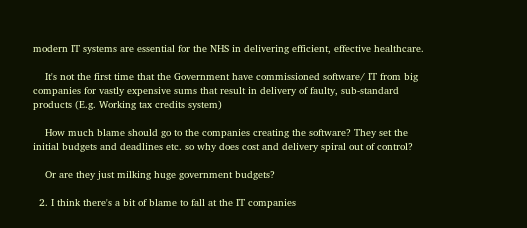modern IT systems are essential for the NHS in delivering efficient, effective healthcare.

    It's not the first time that the Government have commissioned software/ IT from big companies for vastly expensive sums that result in delivery of faulty, sub-standard products (E.g. Working tax credits system)

    How much blame should go to the companies creating the software? They set the initial budgets and deadlines etc. so why does cost and delivery spiral out of control?

    Or are they just milking huge government budgets?

  2. I think there's a bit of blame to fall at the IT companies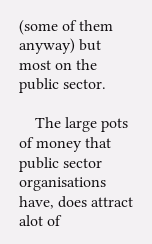(some of them anyway) but most on the public sector.

    The large pots of money that public sector organisations have, does attract alot of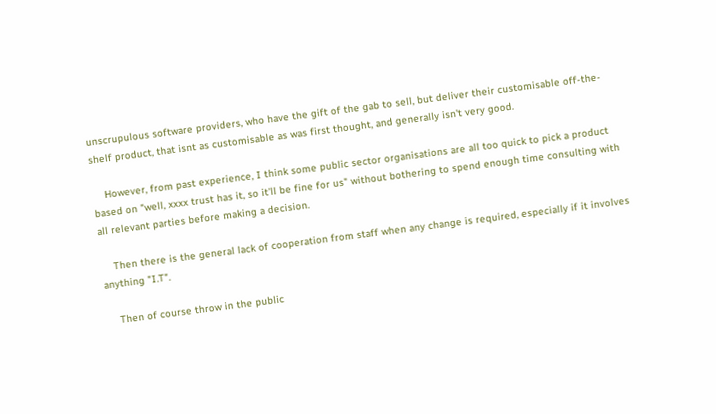unscrupulous software providers, who have the gift of the gab to sell, but deliver their customisable off-the-shelf product, that isnt as customisable as was first thought, and generally isn't very good.

    However, from past experience, I think some public sector organisations are all too quick to pick a product based on "well, xxxx trust has it, so it'll be fine for us" without bothering to spend enough time consulting with all relevant parties before making a decision.

    Then there is the general lack of cooperation from staff when any change is required, especially if it involves anything "I.T".

    Then of course throw in the public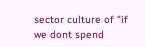sector culture of "if we dont spend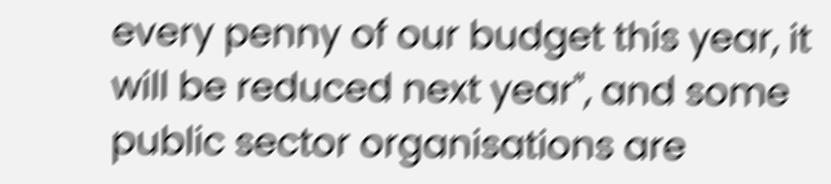every penny of our budget this year, it will be reduced next year", and some public sector organisations are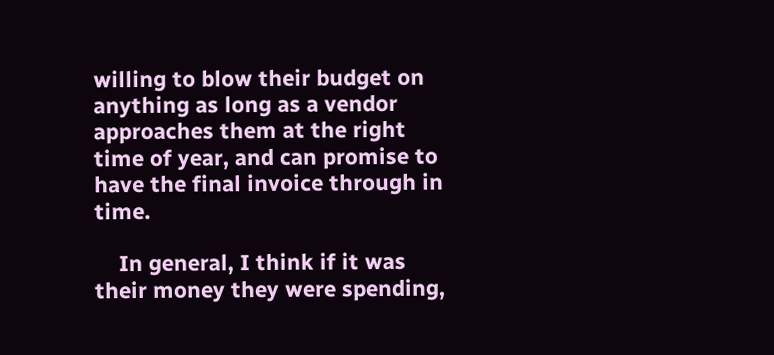willing to blow their budget on anything as long as a vendor approaches them at the right time of year, and can promise to have the final invoice through in time.

    In general, I think if it was their money they were spending,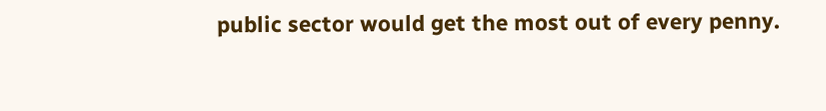public sector would get the most out of every penny.